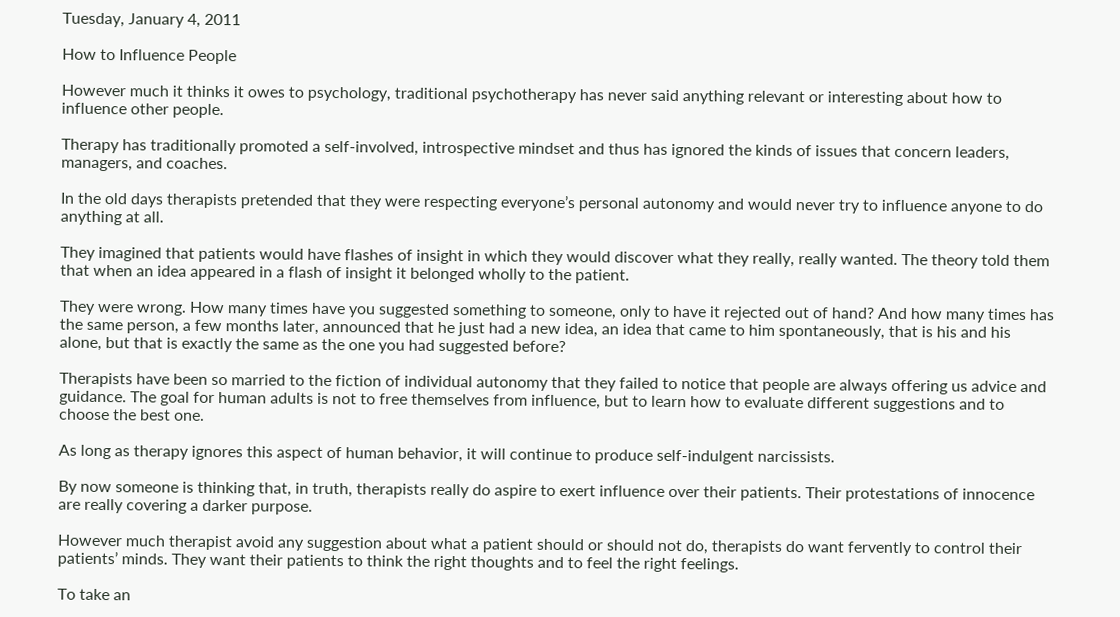Tuesday, January 4, 2011

How to Influence People

However much it thinks it owes to psychology, traditional psychotherapy has never said anything relevant or interesting about how to influence other people.

Therapy has traditionally promoted a self-involved, introspective mindset and thus has ignored the kinds of issues that concern leaders, managers, and coaches.

In the old days therapists pretended that they were respecting everyone’s personal autonomy and would never try to influence anyone to do anything at all.

They imagined that patients would have flashes of insight in which they would discover what they really, really wanted. The theory told them that when an idea appeared in a flash of insight it belonged wholly to the patient.

They were wrong. How many times have you suggested something to someone, only to have it rejected out of hand? And how many times has the same person, a few months later, announced that he just had a new idea, an idea that came to him spontaneously, that is his and his alone, but that is exactly the same as the one you had suggested before?

Therapists have been so married to the fiction of individual autonomy that they failed to notice that people are always offering us advice and guidance. The goal for human adults is not to free themselves from influence, but to learn how to evaluate different suggestions and to choose the best one.

As long as therapy ignores this aspect of human behavior, it will continue to produce self-indulgent narcissists.

By now someone is thinking that, in truth, therapists really do aspire to exert influence over their patients. Their protestations of innocence are really covering a darker purpose.

However much therapist avoid any suggestion about what a patient should or should not do, therapists do want fervently to control their patients’ minds. They want their patients to think the right thoughts and to feel the right feelings.

To take an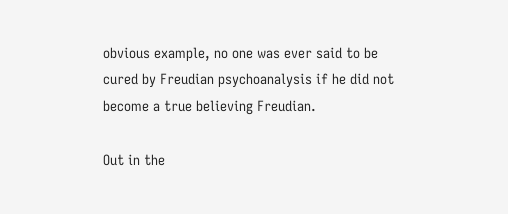obvious example, no one was ever said to be cured by Freudian psychoanalysis if he did not become a true believing Freudian.

Out in the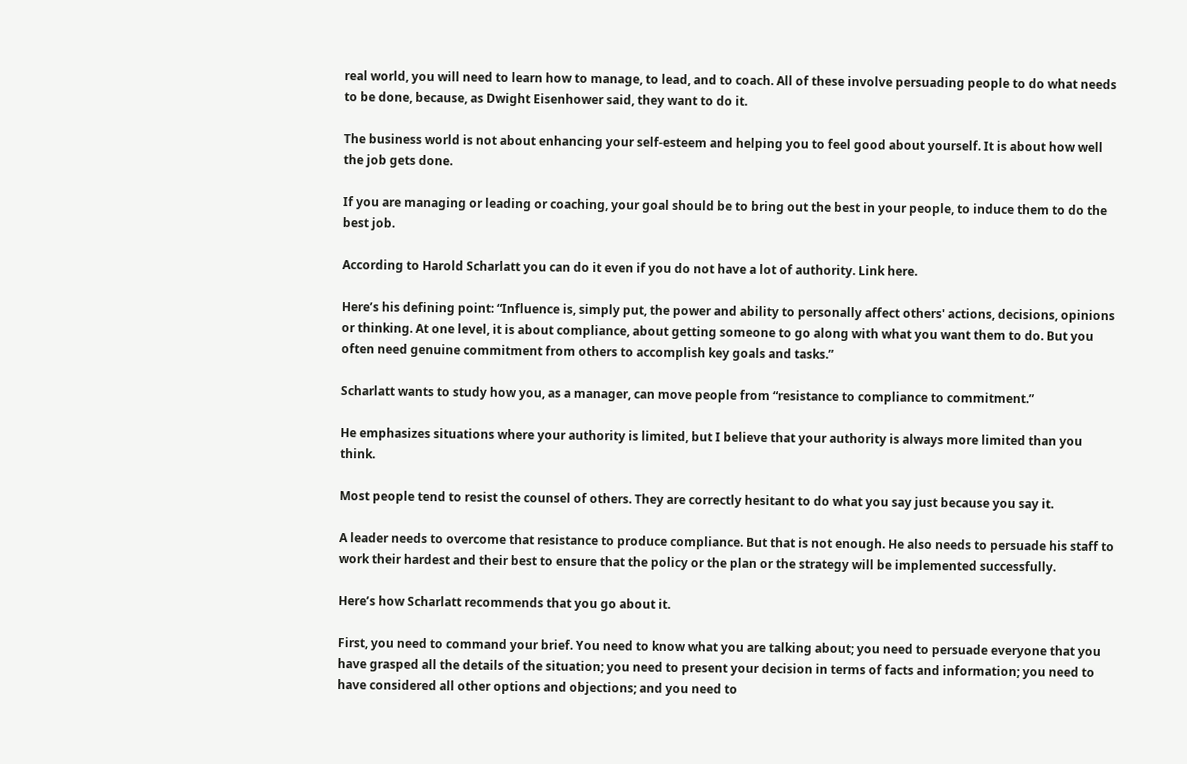real world, you will need to learn how to manage, to lead, and to coach. All of these involve persuading people to do what needs to be done, because, as Dwight Eisenhower said, they want to do it.

The business world is not about enhancing your self-esteem and helping you to feel good about yourself. It is about how well the job gets done.

If you are managing or leading or coaching, your goal should be to bring out the best in your people, to induce them to do the best job.

According to Harold Scharlatt you can do it even if you do not have a lot of authority. Link here.

Here’s his defining point: “Influence is, simply put, the power and ability to personally affect others' actions, decisions, opinions or thinking. At one level, it is about compliance, about getting someone to go along with what you want them to do. But you often need genuine commitment from others to accomplish key goals and tasks.”

Scharlatt wants to study how you, as a manager, can move people from “resistance to compliance to commitment.”

He emphasizes situations where your authority is limited, but I believe that your authority is always more limited than you think.

Most people tend to resist the counsel of others. They are correctly hesitant to do what you say just because you say it.

A leader needs to overcome that resistance to produce compliance. But that is not enough. He also needs to persuade his staff to work their hardest and their best to ensure that the policy or the plan or the strategy will be implemented successfully.

Here’s how Scharlatt recommends that you go about it.

First, you need to command your brief. You need to know what you are talking about; you need to persuade everyone that you have grasped all the details of the situation; you need to present your decision in terms of facts and information; you need to have considered all other options and objections; and you need to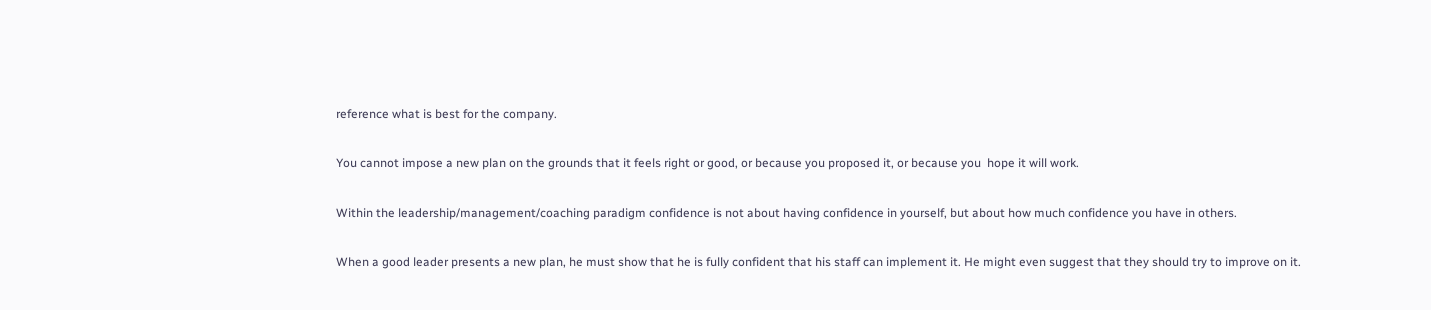reference what is best for the company.

You cannot impose a new plan on the grounds that it feels right or good, or because you proposed it, or because you  hope it will work.

Within the leadership/management/coaching paradigm confidence is not about having confidence in yourself, but about how much confidence you have in others.

When a good leader presents a new plan, he must show that he is fully confident that his staff can implement it. He might even suggest that they should try to improve on it.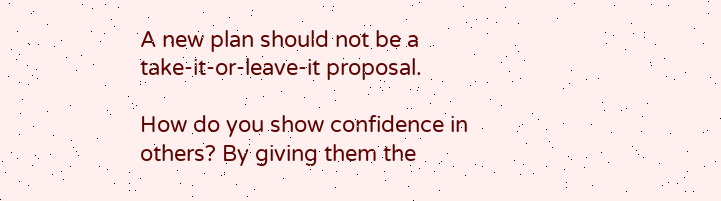A new plan should not be a take-it-or-leave-it proposal.

How do you show confidence in others? By giving them the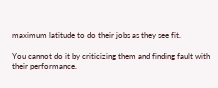maximum latitude to do their jobs as they see fit.

You cannot do it by criticizing them and finding fault with their performance.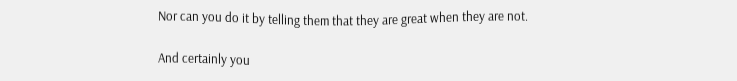Nor can you do it by telling them that they are great when they are not.

And certainly you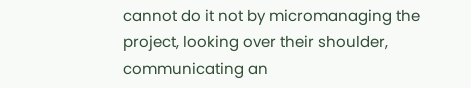cannot do it not by micromanaging the project, looking over their shoulder, communicating an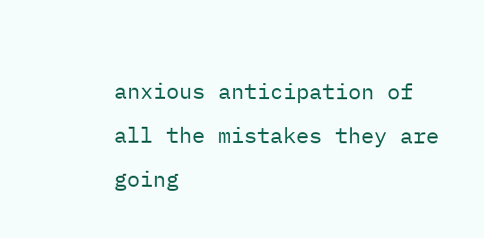anxious anticipation of all the mistakes they are going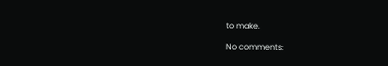to make.

No comments: